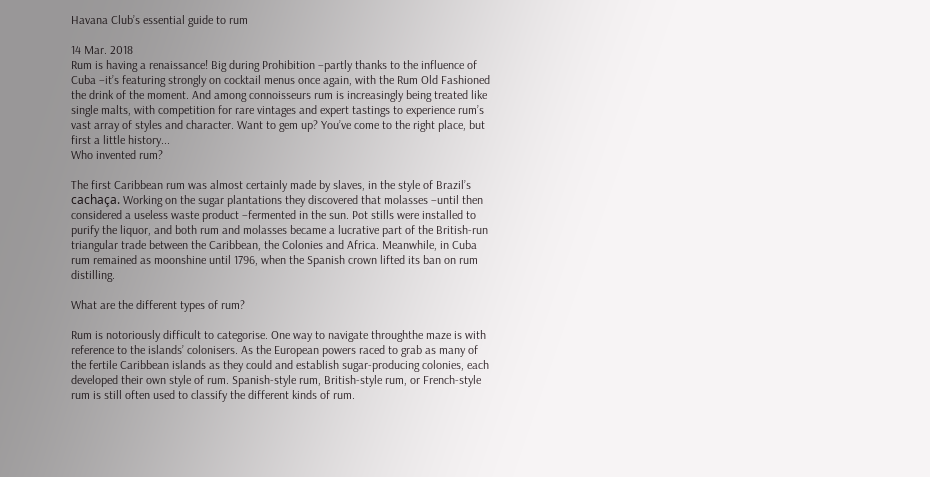Havana Club’s essential guide to rum

14 Mar. 2018
Rum is having a renaissance! Big during Prohibition –partly thanks to the influence of Cuba –it’s featuring strongly on cocktail menus once again, with the Rum Old Fashioned the drink of the moment. And among connoisseurs rum is increasingly being treated like single malts, with competition for rare vintages and expert tastings to experience rum’s vast array of styles and character. Want to gem up? You’ve come to the right place, but first a little history...
Who invented rum?

The first Caribbean rum was almost certainly made by slaves, in the style of Brazil’s cachaça. Working on the sugar plantations they discovered that molasses –until then considered a useless waste product –fermented in the sun. Pot stills were installed to purify the liquor, and both rum and molasses became a lucrative part of the British-run triangular trade between the Caribbean, the Colonies and Africa. Meanwhile, in Cuba rum remained as moonshine until 1796, when the Spanish crown lifted its ban on rum distilling.

What are the different types of rum?

Rum is notoriously difficult to categorise. One way to navigate throughthe maze is with reference to the islands’ colonisers. As the European powers raced to grab as many of the fertile Caribbean islands as they could and establish sugar-producing colonies, each developed their own style of rum. Spanish-style rum, British-style rum, or French-style rum is still often used to classify the different kinds of rum.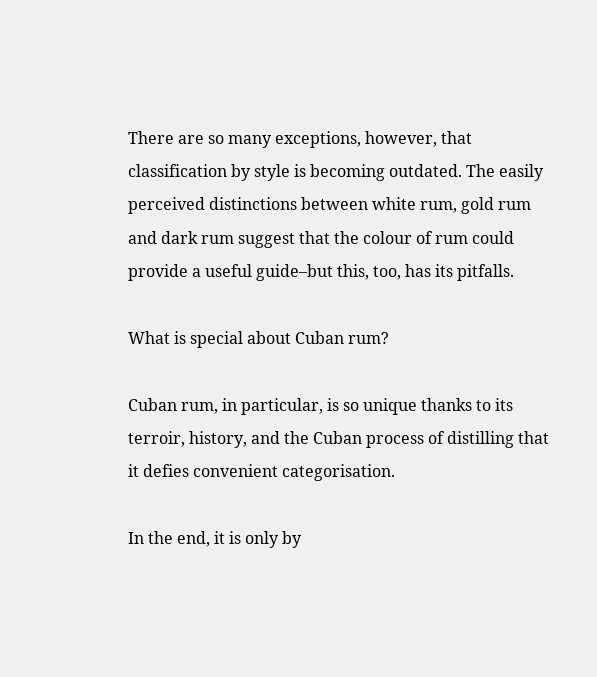There are so many exceptions, however, that classification by style is becoming outdated. The easily perceived distinctions between white rum, gold rum and dark rum suggest that the colour of rum could provide a useful guide–but this, too, has its pitfalls.

What is special about Cuban rum?

Cuban rum, in particular, is so unique thanks to its terroir, history, and the Cuban process of distilling that it defies convenient categorisation.

In the end, it is only by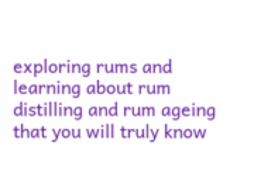exploring rums and learning about rum distilling and rum ageing that you will truly know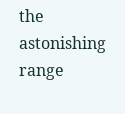the astonishing range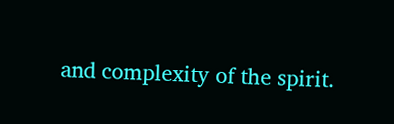and complexity of the spirit.